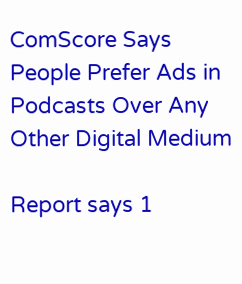ComScore Says People Prefer Ads in Podcasts Over Any Other Digital Medium

Report says 1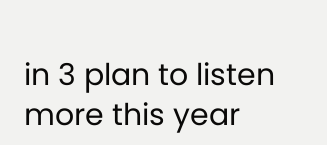in 3 plan to listen more this year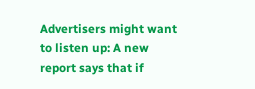Advertisers might want to listen up: A new report says that if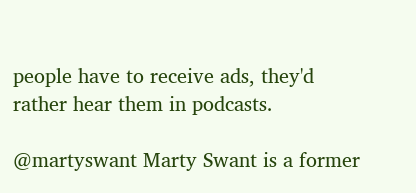people have to receive ads, they'd rather hear them in podcasts.

@martyswant Marty Swant is a former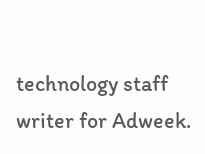technology staff writer for Adweek.